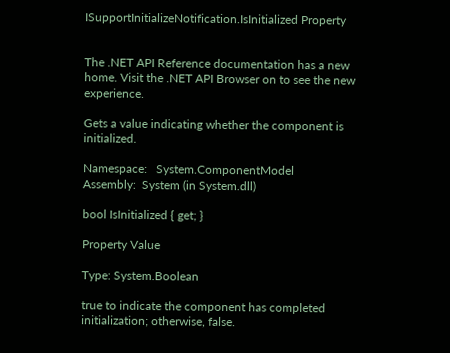ISupportInitializeNotification.IsInitialized Property


The .NET API Reference documentation has a new home. Visit the .NET API Browser on to see the new experience.

Gets a value indicating whether the component is initialized.

Namespace:   System.ComponentModel
Assembly:  System (in System.dll)

bool IsInitialized { get; }

Property Value

Type: System.Boolean

true to indicate the component has completed initialization; otherwise, false.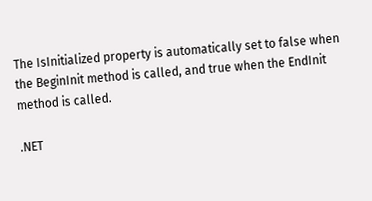The IsInitialized property is automatically set to false when the BeginInit method is called, and true when the EndInit method is called.

.NET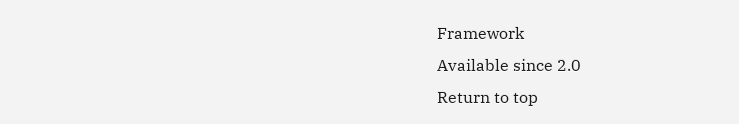Framework
Available since 2.0
Return to top